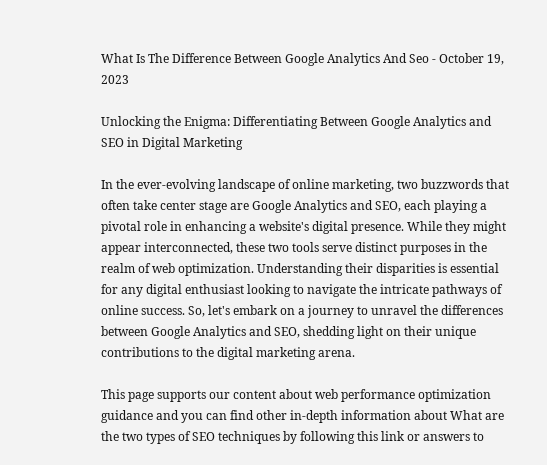What Is The Difference Between Google Analytics And Seo - October 19, 2023

Unlocking the Enigma: Differentiating Between Google Analytics and SEO in Digital Marketing

In the ever-evolving landscape of online marketing, two buzzwords that often take center stage are Google Analytics and SEO, each playing a pivotal role in enhancing a website's digital presence. While they might appear interconnected, these two tools serve distinct purposes in the realm of web optimization. Understanding their disparities is essential for any digital enthusiast looking to navigate the intricate pathways of online success. So, let's embark on a journey to unravel the differences between Google Analytics and SEO, shedding light on their unique contributions to the digital marketing arena.

This page supports our content about web performance optimization guidance and you can find other in-depth information about What are the two types of SEO techniques by following this link or answers to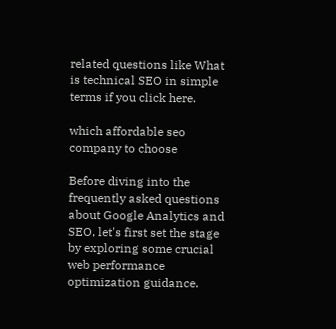related questions like What is technical SEO in simple terms if you click here.

which affordable seo company to choose

Before diving into the frequently asked questions about Google Analytics and SEO, let's first set the stage by exploring some crucial web performance optimization guidance.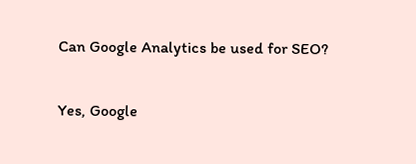Can Google Analytics be used for SEO?

Yes, Google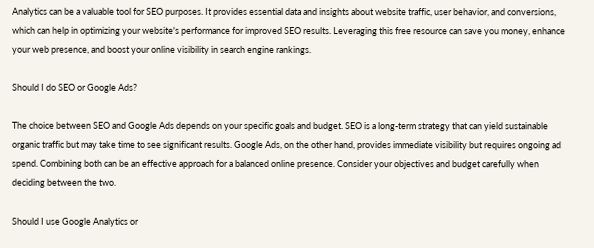Analytics can be a valuable tool for SEO purposes. It provides essential data and insights about website traffic, user behavior, and conversions, which can help in optimizing your website's performance for improved SEO results. Leveraging this free resource can save you money, enhance your web presence, and boost your online visibility in search engine rankings.

Should I do SEO or Google Ads?

The choice between SEO and Google Ads depends on your specific goals and budget. SEO is a long-term strategy that can yield sustainable organic traffic but may take time to see significant results. Google Ads, on the other hand, provides immediate visibility but requires ongoing ad spend. Combining both can be an effective approach for a balanced online presence. Consider your objectives and budget carefully when deciding between the two.

Should I use Google Analytics or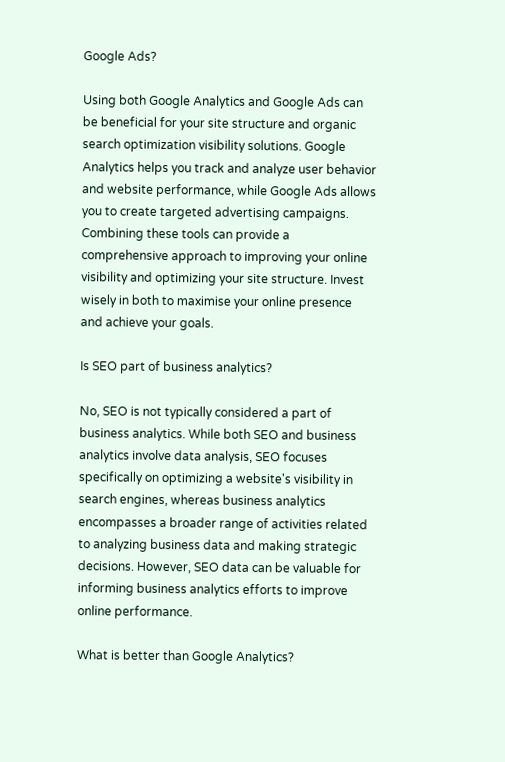Google Ads?

Using both Google Analytics and Google Ads can be beneficial for your site structure and organic search optimization visibility solutions. Google Analytics helps you track and analyze user behavior and website performance, while Google Ads allows you to create targeted advertising campaigns. Combining these tools can provide a comprehensive approach to improving your online visibility and optimizing your site structure. Invest wisely in both to maximise your online presence and achieve your goals.

Is SEO part of business analytics?

No, SEO is not typically considered a part of business analytics. While both SEO and business analytics involve data analysis, SEO focuses specifically on optimizing a website's visibility in search engines, whereas business analytics encompasses a broader range of activities related to analyzing business data and making strategic decisions. However, SEO data can be valuable for informing business analytics efforts to improve online performance.

What is better than Google Analytics?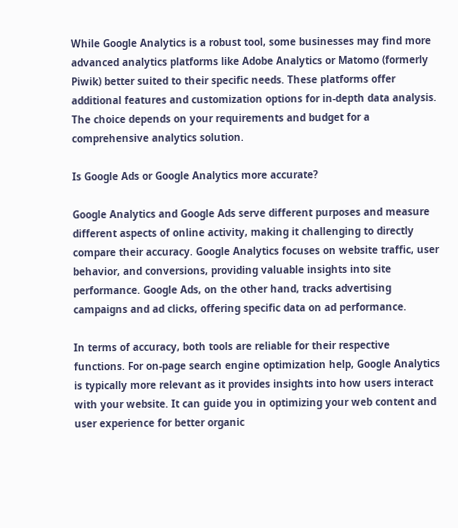While Google Analytics is a robust tool, some businesses may find more advanced analytics platforms like Adobe Analytics or Matomo (formerly Piwik) better suited to their specific needs. These platforms offer additional features and customization options for in-depth data analysis. The choice depends on your requirements and budget for a comprehensive analytics solution.

Is Google Ads or Google Analytics more accurate?

Google Analytics and Google Ads serve different purposes and measure different aspects of online activity, making it challenging to directly compare their accuracy. Google Analytics focuses on website traffic, user behavior, and conversions, providing valuable insights into site performance. Google Ads, on the other hand, tracks advertising campaigns and ad clicks, offering specific data on ad performance.

In terms of accuracy, both tools are reliable for their respective functions. For on-page search engine optimization help, Google Analytics is typically more relevant as it provides insights into how users interact with your website. It can guide you in optimizing your web content and user experience for better organic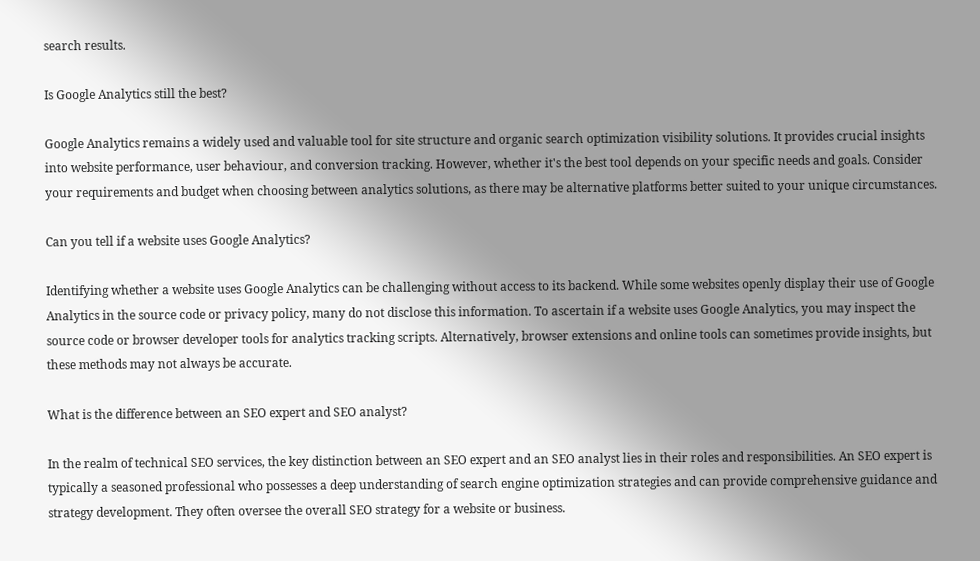search results.

Is Google Analytics still the best?

Google Analytics remains a widely used and valuable tool for site structure and organic search optimization visibility solutions. It provides crucial insights into website performance, user behaviour, and conversion tracking. However, whether it's the best tool depends on your specific needs and goals. Consider your requirements and budget when choosing between analytics solutions, as there may be alternative platforms better suited to your unique circumstances.

Can you tell if a website uses Google Analytics?

Identifying whether a website uses Google Analytics can be challenging without access to its backend. While some websites openly display their use of Google Analytics in the source code or privacy policy, many do not disclose this information. To ascertain if a website uses Google Analytics, you may inspect the source code or browser developer tools for analytics tracking scripts. Alternatively, browser extensions and online tools can sometimes provide insights, but these methods may not always be accurate.

What is the difference between an SEO expert and SEO analyst?

In the realm of technical SEO services, the key distinction between an SEO expert and an SEO analyst lies in their roles and responsibilities. An SEO expert is typically a seasoned professional who possesses a deep understanding of search engine optimization strategies and can provide comprehensive guidance and strategy development. They often oversee the overall SEO strategy for a website or business.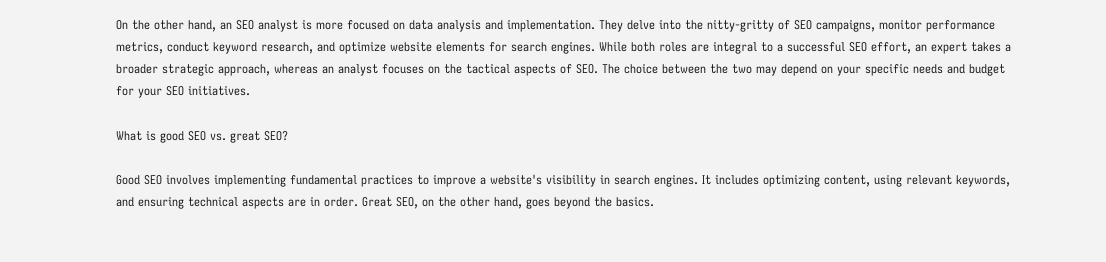On the other hand, an SEO analyst is more focused on data analysis and implementation. They delve into the nitty-gritty of SEO campaigns, monitor performance metrics, conduct keyword research, and optimize website elements for search engines. While both roles are integral to a successful SEO effort, an expert takes a broader strategic approach, whereas an analyst focuses on the tactical aspects of SEO. The choice between the two may depend on your specific needs and budget for your SEO initiatives.

What is good SEO vs. great SEO?

Good SEO involves implementing fundamental practices to improve a website's visibility in search engines. It includes optimizing content, using relevant keywords, and ensuring technical aspects are in order. Great SEO, on the other hand, goes beyond the basics.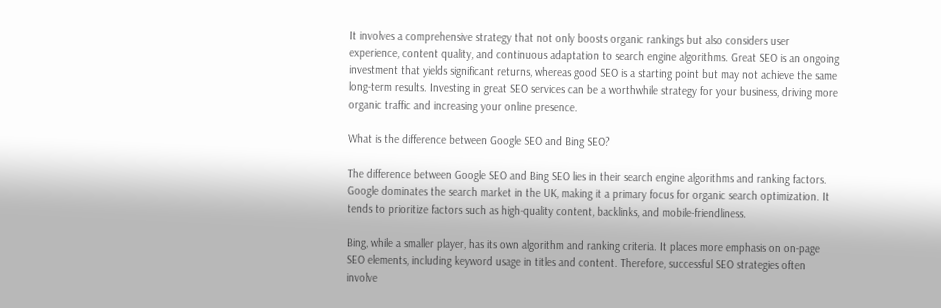It involves a comprehensive strategy that not only boosts organic rankings but also considers user experience, content quality, and continuous adaptation to search engine algorithms. Great SEO is an ongoing investment that yields significant returns, whereas good SEO is a starting point but may not achieve the same long-term results. Investing in great SEO services can be a worthwhile strategy for your business, driving more organic traffic and increasing your online presence.

What is the difference between Google SEO and Bing SEO?

The difference between Google SEO and Bing SEO lies in their search engine algorithms and ranking factors. Google dominates the search market in the UK, making it a primary focus for organic search optimization. It tends to prioritize factors such as high-quality content, backlinks, and mobile-friendliness.

Bing, while a smaller player, has its own algorithm and ranking criteria. It places more emphasis on on-page SEO elements, including keyword usage in titles and content. Therefore, successful SEO strategies often involve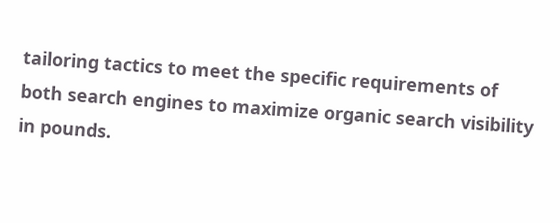tailoring tactics to meet the specific requirements of both search engines to maximize organic search visibility in pounds.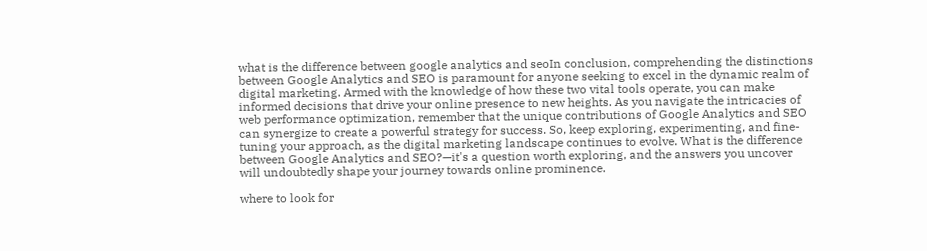what is the difference between google analytics and seoIn conclusion, comprehending the distinctions between Google Analytics and SEO is paramount for anyone seeking to excel in the dynamic realm of digital marketing. Armed with the knowledge of how these two vital tools operate, you can make informed decisions that drive your online presence to new heights. As you navigate the intricacies of web performance optimization, remember that the unique contributions of Google Analytics and SEO can synergize to create a powerful strategy for success. So, keep exploring, experimenting, and fine-tuning your approach, as the digital marketing landscape continues to evolve. What is the difference between Google Analytics and SEO?—it's a question worth exploring, and the answers you uncover will undoubtedly shape your journey towards online prominence.

where to look for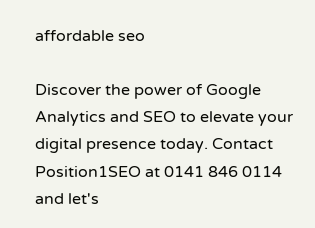affordable seo

Discover the power of Google Analytics and SEO to elevate your digital presence today. Contact Position1SEO at 0141 846 0114 and let's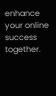enhance your online success together.